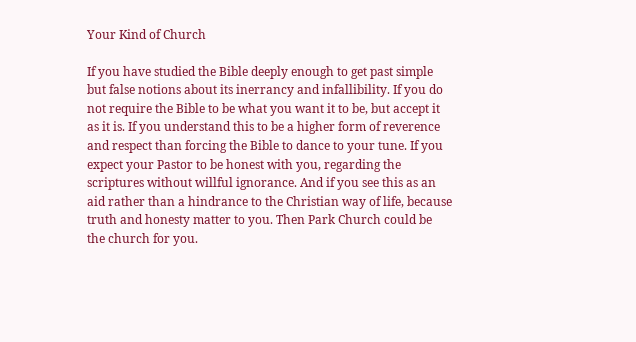Your Kind of Church

If you have studied the Bible deeply enough to get past simple but false notions about its inerrancy and infallibility. If you do not require the Bible to be what you want it to be, but accept it as it is. If you understand this to be a higher form of reverence and respect than forcing the Bible to dance to your tune. If you expect your Pastor to be honest with you, regarding the scriptures without willful ignorance. And if you see this as an aid rather than a hindrance to the Christian way of life, because truth and honesty matter to you. Then Park Church could be the church for you.